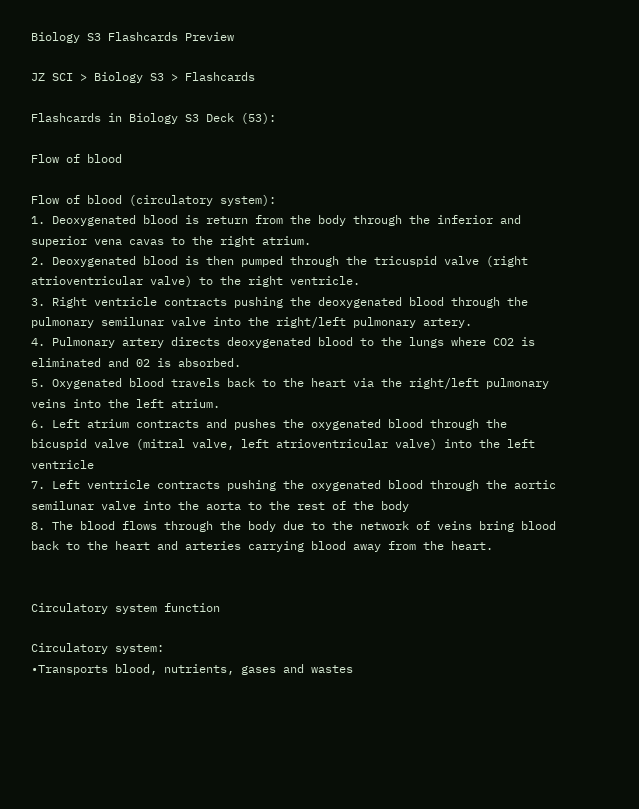Biology S3 Flashcards Preview

JZ SCI > Biology S3 > Flashcards

Flashcards in Biology S3 Deck (53):

Flow of blood

Flow of blood (circulatory system):
1. Deoxygenated blood is return from the body through the inferior and superior vena cavas to the right atrium.
2. Deoxygenated blood is then pumped through the tricuspid valve (right atrioventricular valve) to the right ventricle.
3. Right ventricle contracts pushing the deoxygenated blood through the pulmonary semilunar valve into the right/left pulmonary artery.
4. Pulmonary artery directs deoxygenated blood to the lungs where CO2 is eliminated and 02 is absorbed.
5. Oxygenated blood travels back to the heart via the right/left pulmonary veins into the left atrium.
6. Left atrium contracts and pushes the oxygenated blood through the bicuspid valve (mitral valve, left atrioventricular valve) into the left ventricle
7. Left ventricle contracts pushing the oxygenated blood through the aortic semilunar valve into the aorta to the rest of the body
8. The blood flows through the body due to the network of veins bring blood back to the heart and arteries carrying blood away from the heart.


Circulatory system function

Circulatory system:
•Transports blood, nutrients, gases and wastes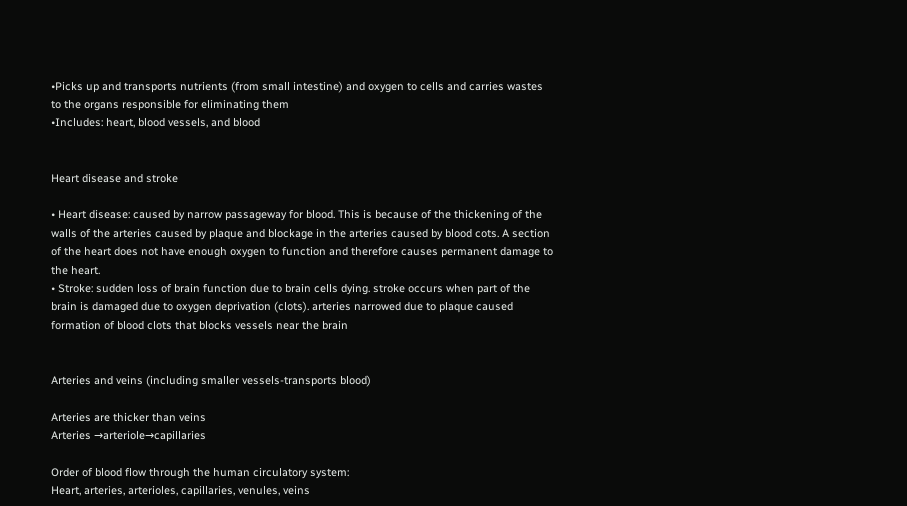•Picks up and transports nutrients (from small intestine) and oxygen to cells and carries wastes to the organs responsible for eliminating them
•Includes: heart, blood vessels, and blood


Heart disease and stroke

• Heart disease: caused by narrow passageway for blood. This is because of the thickening of the walls of the arteries caused by plaque and blockage in the arteries caused by blood cots. A section of the heart does not have enough oxygen to function and therefore causes permanent damage to the heart.
• Stroke: sudden loss of brain function due to brain cells dying. stroke occurs when part of the brain is damaged due to oxygen deprivation (clots). arteries narrowed due to plaque caused formation of blood clots that blocks vessels near the brain


Arteries and veins (including smaller vessels-transports blood)

Arteries are thicker than veins
Arteries →arteriole→capillaries

Order of blood flow through the human circulatory system:
Heart, arteries, arterioles, capillaries, venules, veins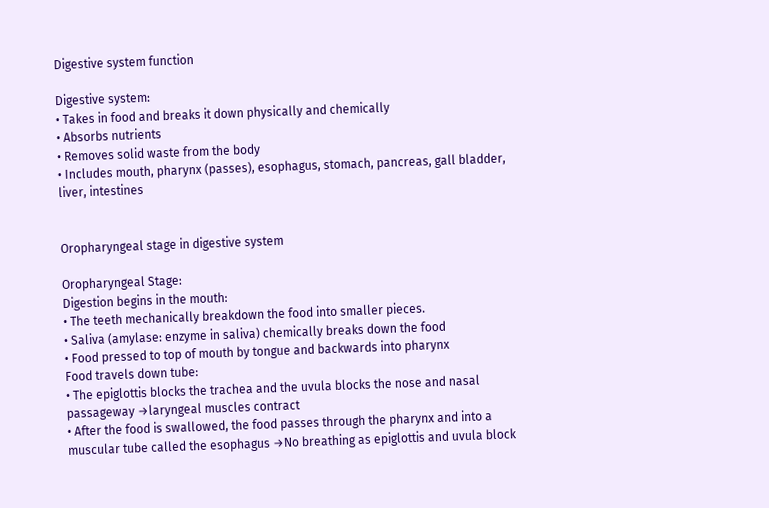Digestive system function

Digestive system:
• Takes in food and breaks it down physically and chemically
• Absorbs nutrients
• Removes solid waste from the body
• Includes mouth, pharynx (passes), esophagus, stomach, pancreas, gall bladder, liver, intestines


Oropharyngeal stage in digestive system

Oropharyngeal Stage:
Digestion begins in the mouth:
• The teeth mechanically breakdown the food into smaller pieces.
• Saliva (amylase: enzyme in saliva) chemically breaks down the food
• Food pressed to top of mouth by tongue and backwards into pharynx
Food travels down tube:
• The epiglottis blocks the trachea and the uvula blocks the nose and nasal passageway →laryngeal muscles contract
• After the food is swallowed, the food passes through the pharynx and into a muscular tube called the esophagus →No breathing as epiglottis and uvula block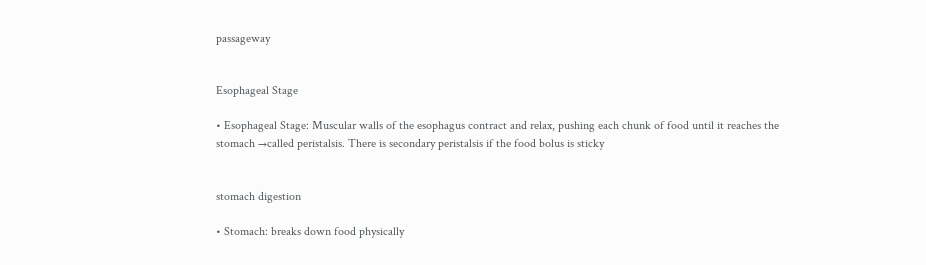passageway


Esophageal Stage

• Esophageal Stage: Muscular walls of the esophagus contract and relax, pushing each chunk of food until it reaches the stomach →called peristalsis. There is secondary peristalsis if the food bolus is sticky


stomach digestion

• Stomach: breaks down food physically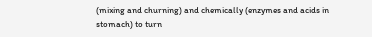(mixing and churning) and chemically (enzymes and acids in stomach) to turn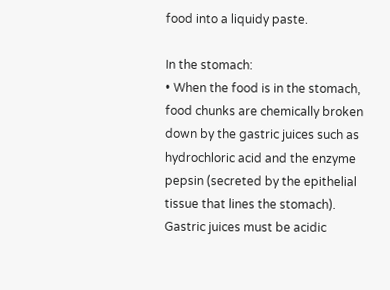food into a liquidy paste.

In the stomach:
• When the food is in the stomach, food chunks are chemically broken down by the gastric juices such as hydrochloric acid and the enzyme pepsin (secreted by the epithelial tissue that lines the stomach). Gastric juices must be acidic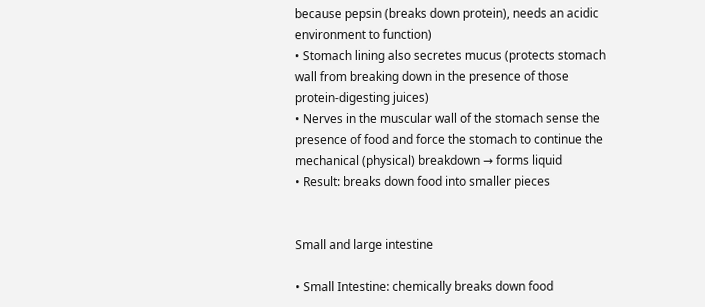because pepsin (breaks down protein), needs an acidic environment to function)
• Stomach lining also secretes mucus (protects stomach wall from breaking down in the presence of those protein-digesting juices)
• Nerves in the muscular wall of the stomach sense the presence of food and force the stomach to continue the mechanical (physical) breakdown → forms liquid
• Result: breaks down food into smaller pieces


Small and large intestine

• Small Intestine: chemically breaks down food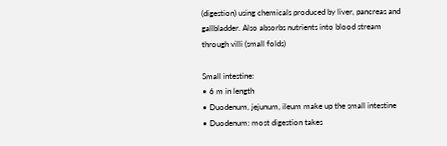(digestion) using chemicals produced by liver, pancreas and gallbladder. Also absorbs nutrients into blood stream through villi (small folds)

Small intestine:
• 6 m in length
• Duodenum, jejunum, ileum make up the small intestine
• Duodenum: most digestion takes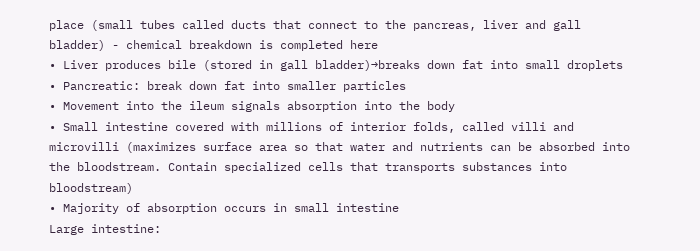place (small tubes called ducts that connect to the pancreas, liver and gall bladder) - chemical breakdown is completed here
• Liver produces bile (stored in gall bladder)→breaks down fat into small droplets
• Pancreatic: break down fat into smaller particles
• Movement into the ileum signals absorption into the body
• Small intestine covered with millions of interior folds, called villi and microvilli (maximizes surface area so that water and nutrients can be absorbed into the bloodstream. Contain specialized cells that transports substances into bloodstream)
• Majority of absorption occurs in small intestine
Large intestine: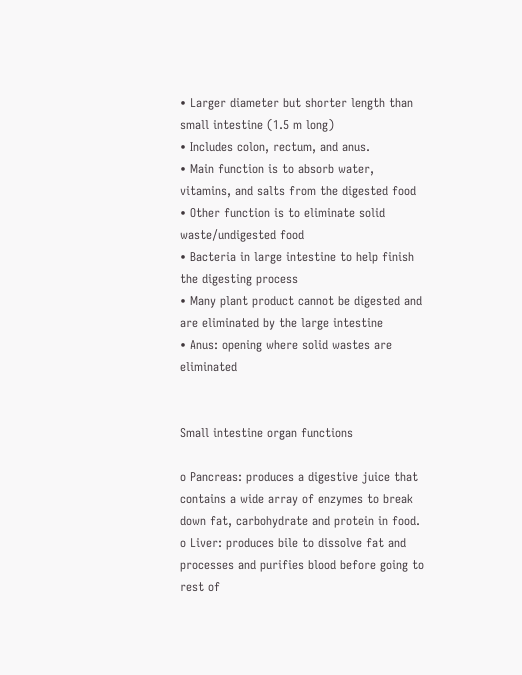• Larger diameter but shorter length than small intestine (1.5 m long)
• Includes colon, rectum, and anus.
• Main function is to absorb water, vitamins, and salts from the digested food
• Other function is to eliminate solid waste/undigested food
• Bacteria in large intestine to help finish the digesting process
• Many plant product cannot be digested and are eliminated by the large intestine
• Anus: opening where solid wastes are eliminated


Small intestine organ functions

o Pancreas: produces a digestive juice that contains a wide array of enzymes to break down fat, carbohydrate and protein in food.
o Liver: produces bile to dissolve fat and processes and purifies blood before going to rest of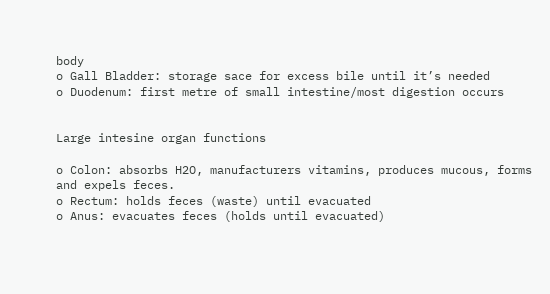body
o Gall Bladder: storage sace for excess bile until it’s needed
o Duodenum: first metre of small intestine/most digestion occurs


Large intesine organ functions

o Colon: absorbs H2O, manufacturers vitamins, produces mucous, forms and expels feces.
o Rectum: holds feces (waste) until evacuated
o Anus: evacuates feces (holds until evacuated)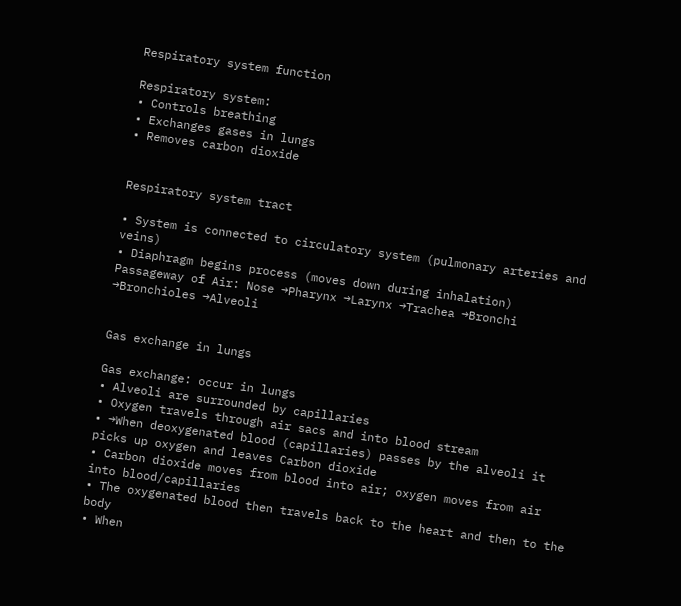Respiratory system function

Respiratory system:
• Controls breathing
• Exchanges gases in lungs
• Removes carbon dioxide


Respiratory system tract

• System is connected to circulatory system (pulmonary arteries and veins)
• Diaphragm begins process (moves down during inhalation)
Passageway of Air: Nose →Pharynx →Larynx →Trachea →Bronchi →Bronchioles →Alveoli


Gas exchange in lungs

Gas exchange: occur in lungs
• Alveoli are surrounded by capillaries
• Oxygen travels through air sacs and into blood stream
• →When deoxygenated blood (capillaries) passes by the alveoli it picks up oxygen and leaves Carbon dioxide
• Carbon dioxide moves from blood into air; oxygen moves from air into blood/capillaries
• The oxygenated blood then travels back to the heart and then to the body
• When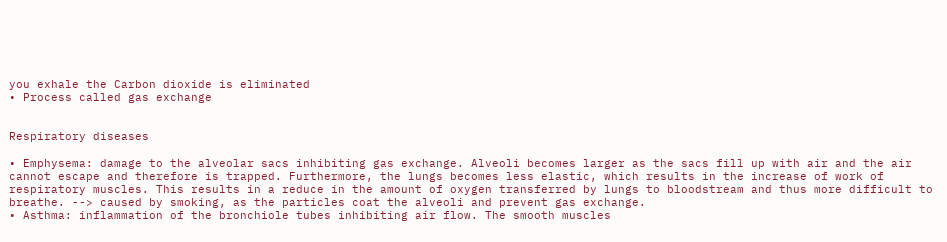you exhale the Carbon dioxide is eliminated
• Process called gas exchange


Respiratory diseases

• Emphysema: damage to the alveolar sacs inhibiting gas exchange. Alveoli becomes larger as the sacs fill up with air and the air cannot escape and therefore is trapped. Furthermore, the lungs becomes less elastic, which results in the increase of work of respiratory muscles. This results in a reduce in the amount of oxygen transferred by lungs to bloodstream and thus more difficult to breathe. --> caused by smoking, as the particles coat the alveoli and prevent gas exchange.
• Asthma: inflammation of the bronchiole tubes inhibiting air flow. The smooth muscles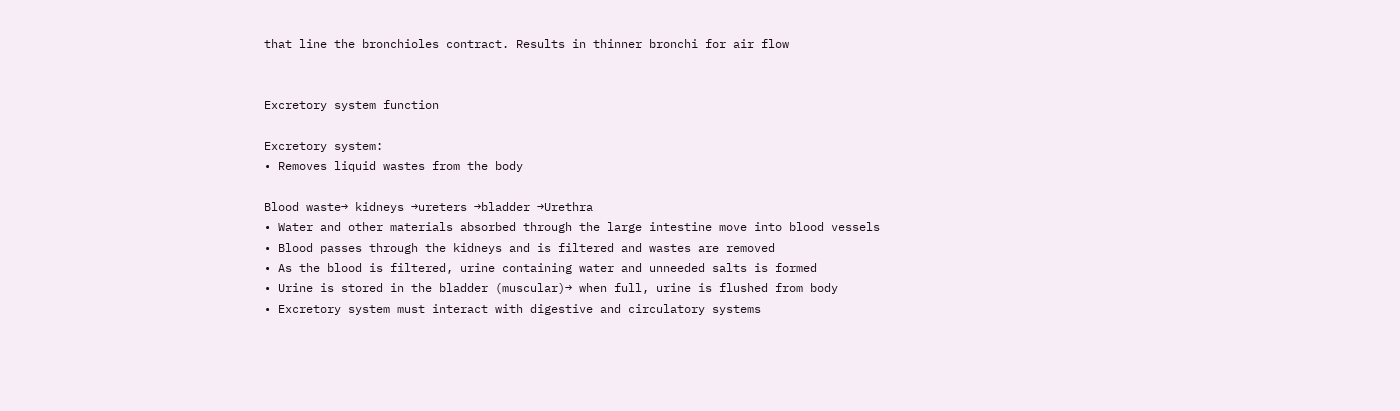that line the bronchioles contract. Results in thinner bronchi for air flow


Excretory system function

Excretory system:
• Removes liquid wastes from the body

Blood waste→ kidneys →ureters →bladder →Urethra
• Water and other materials absorbed through the large intestine move into blood vessels
• Blood passes through the kidneys and is filtered and wastes are removed
• As the blood is filtered, urine containing water and unneeded salts is formed
• Urine is stored in the bladder (muscular)→ when full, urine is flushed from body
• Excretory system must interact with digestive and circulatory systems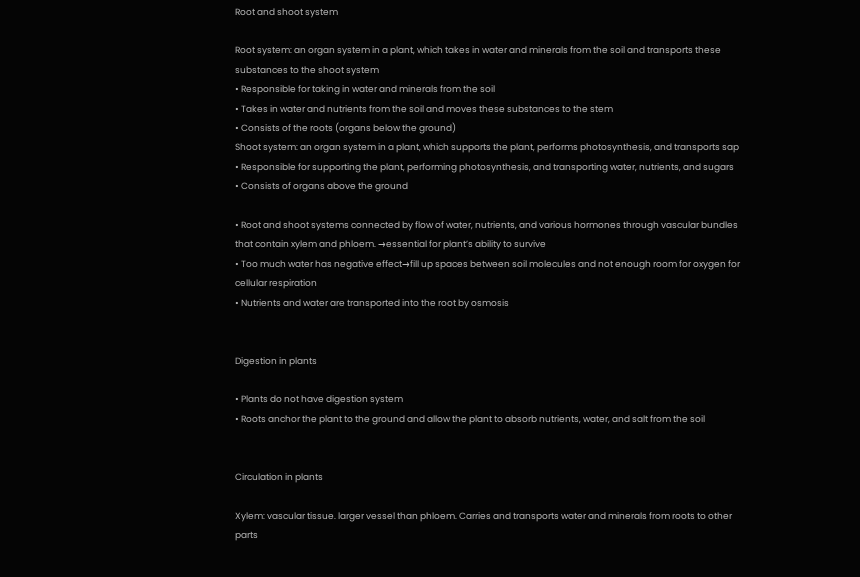Root and shoot system

Root system: an organ system in a plant, which takes in water and minerals from the soil and transports these substances to the shoot system
• Responsible for taking in water and minerals from the soil
• Takes in water and nutrients from the soil and moves these substances to the stem
• Consists of the roots (organs below the ground)
Shoot system: an organ system in a plant, which supports the plant, performs photosynthesis, and transports sap
• Responsible for supporting the plant, performing photosynthesis, and transporting water, nutrients, and sugars
• Consists of organs above the ground

• Root and shoot systems connected by flow of water, nutrients, and various hormones through vascular bundles that contain xylem and phloem. →essential for plant’s ability to survive
• Too much water has negative effect→fill up spaces between soil molecules and not enough room for oxygen for cellular respiration
• Nutrients and water are transported into the root by osmosis


Digestion in plants

• Plants do not have digestion system
• Roots anchor the plant to the ground and allow the plant to absorb nutrients, water, and salt from the soil


Circulation in plants

Xylem: vascular tissue. larger vessel than phloem. Carries and transports water and minerals from roots to other parts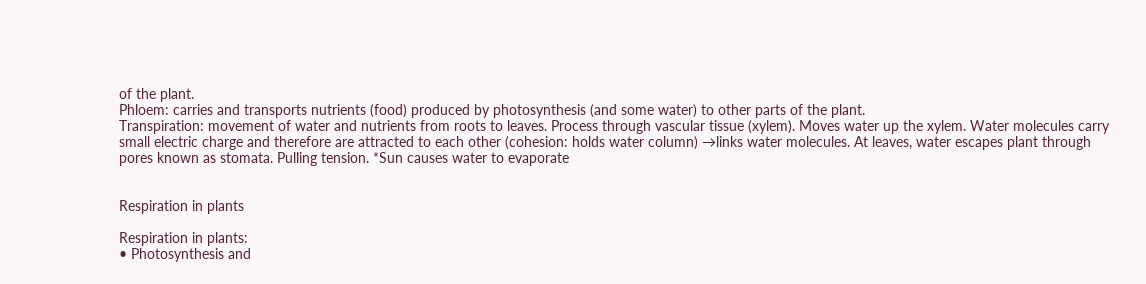of the plant.
Phloem: carries and transports nutrients (food) produced by photosynthesis (and some water) to other parts of the plant.
Transpiration: movement of water and nutrients from roots to leaves. Process through vascular tissue (xylem). Moves water up the xylem. Water molecules carry small electric charge and therefore are attracted to each other (cohesion: holds water column) →links water molecules. At leaves, water escapes plant through pores known as stomata. Pulling tension. *Sun causes water to evaporate


Respiration in plants

Respiration in plants:
• Photosynthesis and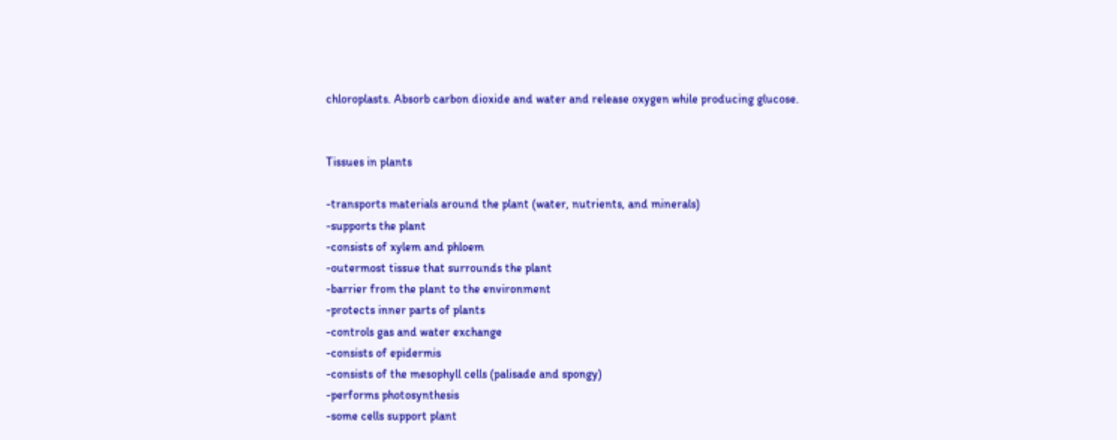chloroplasts. Absorb carbon dioxide and water and release oxygen while producing glucose.


Tissues in plants

-transports materials around the plant (water, nutrients, and minerals)
-supports the plant
-consists of xylem and phloem
-outermost tissue that surrounds the plant
-barrier from the plant to the environment
-protects inner parts of plants
-controls gas and water exchange
-consists of epidermis
-consists of the mesophyll cells (palisade and spongy)
-performs photosynthesis
-some cells support plant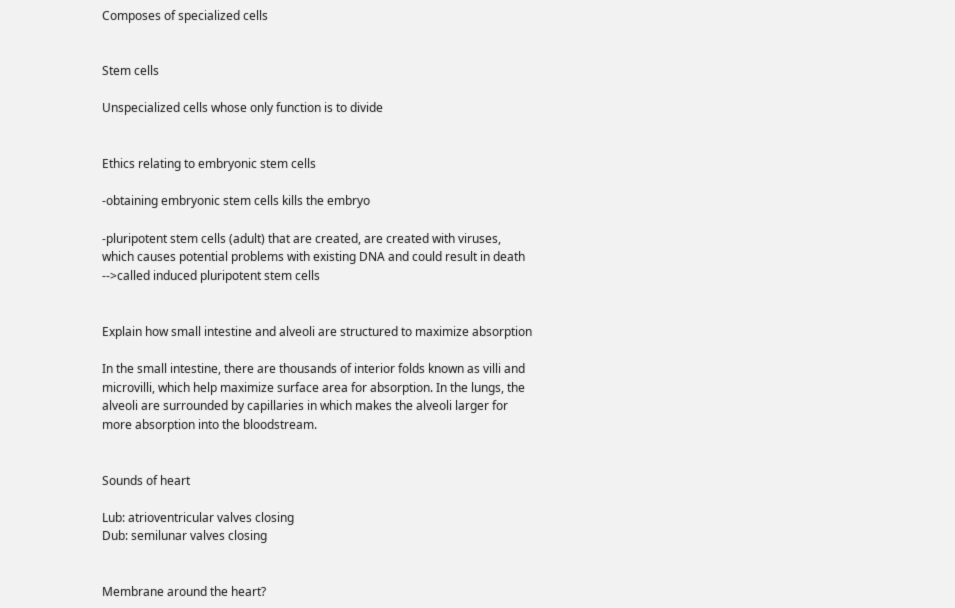Composes of specialized cells


Stem cells

Unspecialized cells whose only function is to divide


Ethics relating to embryonic stem cells

-obtaining embryonic stem cells kills the embryo

-pluripotent stem cells (adult) that are created, are created with viruses, which causes potential problems with existing DNA and could result in death -->called induced pluripotent stem cells


Explain how small intestine and alveoli are structured to maximize absorption

In the small intestine, there are thousands of interior folds known as villi and microvilli, which help maximize surface area for absorption. In the lungs, the alveoli are surrounded by capillaries in which makes the alveoli larger for more absorption into the bloodstream.


Sounds of heart

Lub: atrioventricular valves closing
Dub: semilunar valves closing


Membrane around the heart?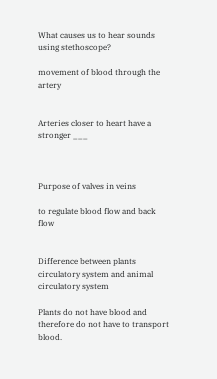What causes us to hear sounds using stethoscope?

movement of blood through the artery


Arteries closer to heart have a stronger ___



Purpose of valves in veins

to regulate blood flow and back flow


Difference between plants circulatory system and animal circulatory system

Plants do not have blood and therefore do not have to transport blood.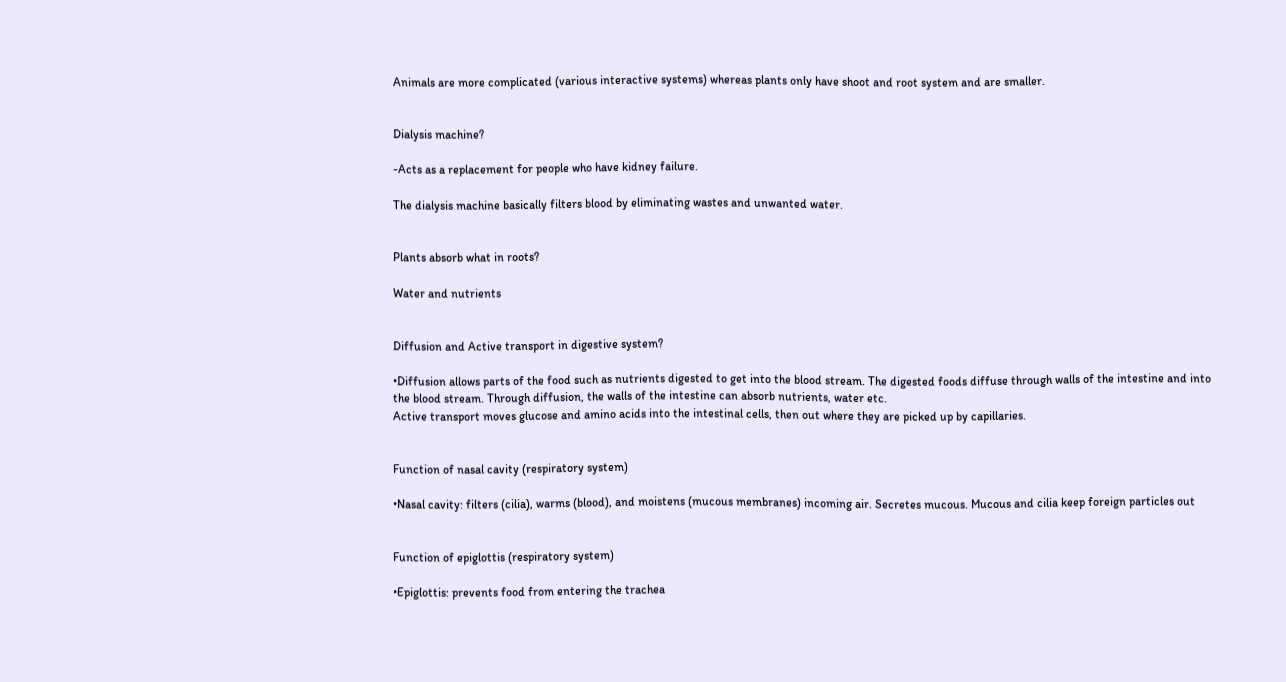Animals are more complicated (various interactive systems) whereas plants only have shoot and root system and are smaller.


Dialysis machine?

-Acts as a replacement for people who have kidney failure.

The dialysis machine basically filters blood by eliminating wastes and unwanted water.


Plants absorb what in roots?

Water and nutrients


Diffusion and Active transport in digestive system?

•Diffusion allows parts of the food such as nutrients digested to get into the blood stream. The digested foods diffuse through walls of the intestine and into the blood stream. Through diffusion, the walls of the intestine can absorb nutrients, water etc.
Active transport moves glucose and amino acids into the intestinal cells, then out where they are picked up by capillaries.


Function of nasal cavity (respiratory system)

•Nasal cavity: filters (cilia), warms (blood), and moistens (mucous membranes) incoming air. Secretes mucous. Mucous and cilia keep foreign particles out


Function of epiglottis (respiratory system)

•Epiglottis: prevents food from entering the trachea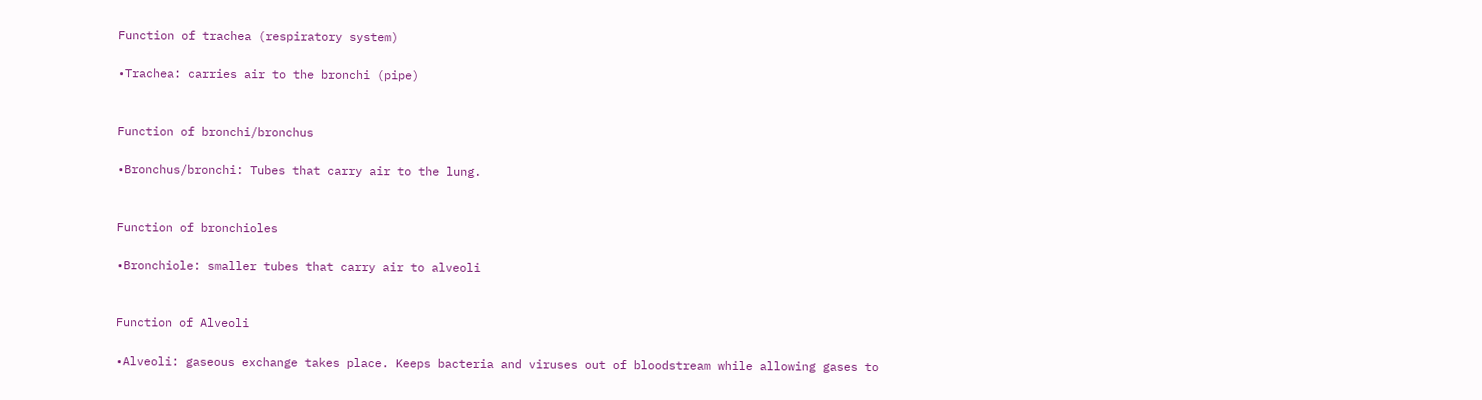Function of trachea (respiratory system)

•Trachea: carries air to the bronchi (pipe)


Function of bronchi/bronchus

•Bronchus/bronchi: Tubes that carry air to the lung.


Function of bronchioles

•Bronchiole: smaller tubes that carry air to alveoli


Function of Alveoli

•Alveoli: gaseous exchange takes place. Keeps bacteria and viruses out of bloodstream while allowing gases to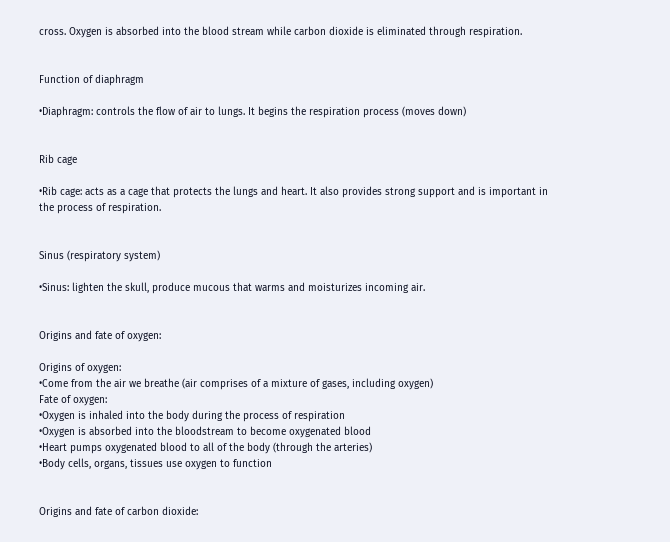cross. Oxygen is absorbed into the blood stream while carbon dioxide is eliminated through respiration.


Function of diaphragm

•Diaphragm: controls the flow of air to lungs. It begins the respiration process (moves down)


Rib cage

•Rib cage: acts as a cage that protects the lungs and heart. It also provides strong support and is important in the process of respiration.


Sinus (respiratory system)

•Sinus: lighten the skull, produce mucous that warms and moisturizes incoming air.


Origins and fate of oxygen:

Origins of oxygen:
•Come from the air we breathe (air comprises of a mixture of gases, including oxygen)
Fate of oxygen:
•Oxygen is inhaled into the body during the process of respiration
•Oxygen is absorbed into the bloodstream to become oxygenated blood
•Heart pumps oxygenated blood to all of the body (through the arteries)
•Body cells, organs, tissues use oxygen to function


Origins and fate of carbon dioxide: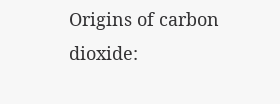Origins of carbon dioxide: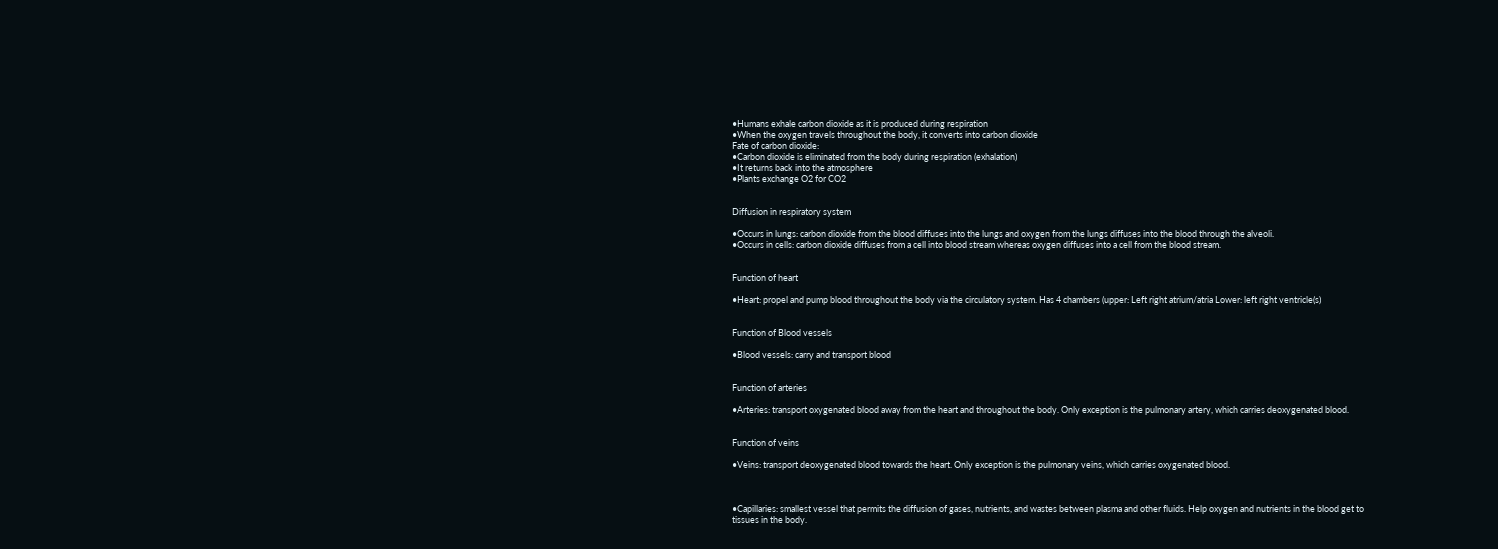•Humans exhale carbon dioxide as it is produced during respiration
•When the oxygen travels throughout the body, it converts into carbon dioxide
Fate of carbon dioxide:
•Carbon dioxide is eliminated from the body during respiration (exhalation)
•It returns back into the atmosphere
•Plants exchange O2 for CO2


Diffusion in respiratory system

•Occurs in lungs: carbon dioxide from the blood diffuses into the lungs and oxygen from the lungs diffuses into the blood through the alveoli.
•Occurs in cells: carbon dioxide diffuses from a cell into blood stream whereas oxygen diffuses into a cell from the blood stream.


Function of heart

•Heart: propel and pump blood throughout the body via the circulatory system. Has 4 chambers (upper: Left right atrium/atria Lower: left right ventricle(s)


Function of Blood vessels

•Blood vessels: carry and transport blood


Function of arteries

•Arteries: transport oxygenated blood away from the heart and throughout the body. Only exception is the pulmonary artery, which carries deoxygenated blood.


Function of veins

•Veins: transport deoxygenated blood towards the heart. Only exception is the pulmonary veins, which carries oxygenated blood.



•Capillaries: smallest vessel that permits the diffusion of gases, nutrients, and wastes between plasma and other fluids. Help oxygen and nutrients in the blood get to tissues in the body.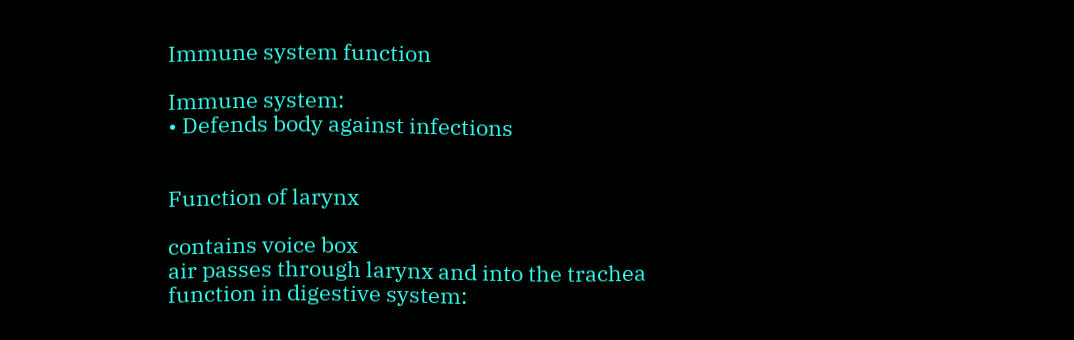Immune system function

Immune system:
• Defends body against infections


Function of larynx

contains voice box
air passes through larynx and into the trachea
function in digestive system: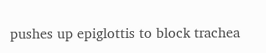pushes up epiglottis to block trachea